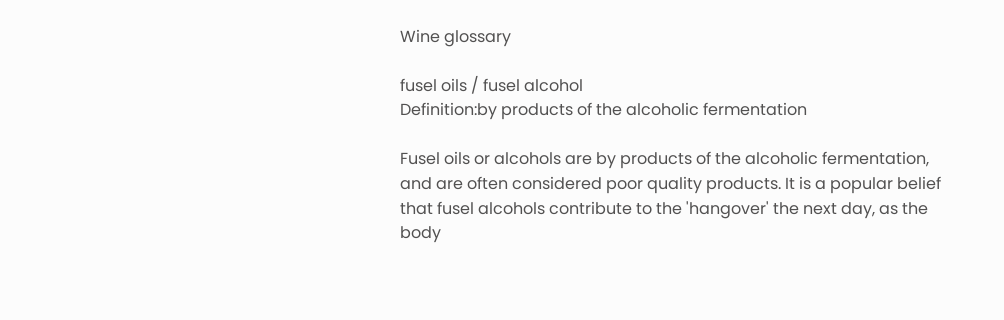Wine glossary

fusel oils / fusel alcohol
Definition:by products of the alcoholic fermentation

Fusel oils or alcohols are by products of the alcoholic fermentation, and are often considered poor quality products. It is a popular belief that fusel alcohols contribute to the 'hangover' the next day, as the body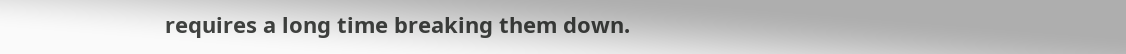requires a long time breaking them down.